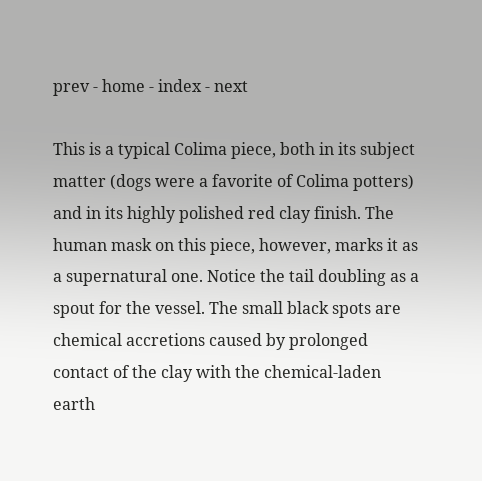prev - home - index - next

This is a typical Colima piece, both in its subject matter (dogs were a favorite of Colima potters) and in its highly polished red clay finish. The human mask on this piece, however, marks it as a supernatural one. Notice the tail doubling as a spout for the vessel. The small black spots are chemical accretions caused by prolonged contact of the clay with the chemical-laden earth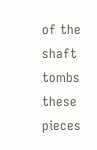of the shaft tombs these pieces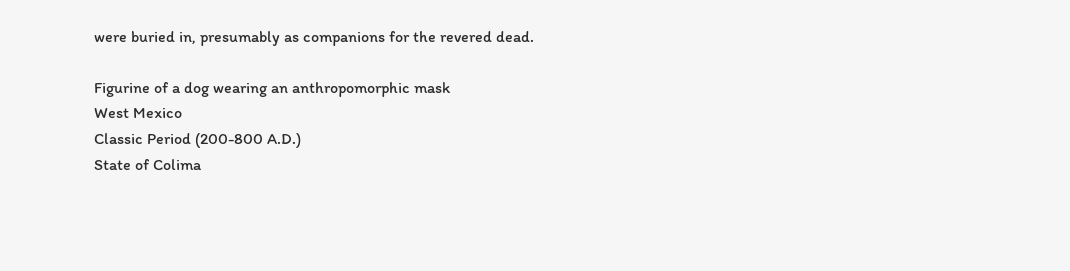were buried in, presumably as companions for the revered dead.

Figurine of a dog wearing an anthropomorphic mask
West Mexico
Classic Period (200-800 A.D.)
State of Colima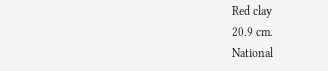Red clay
20.9 cm.
National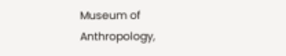Museum of Anthropology,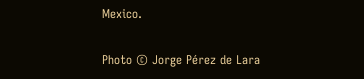Mexico.

Photo © Jorge Pérez de Lara